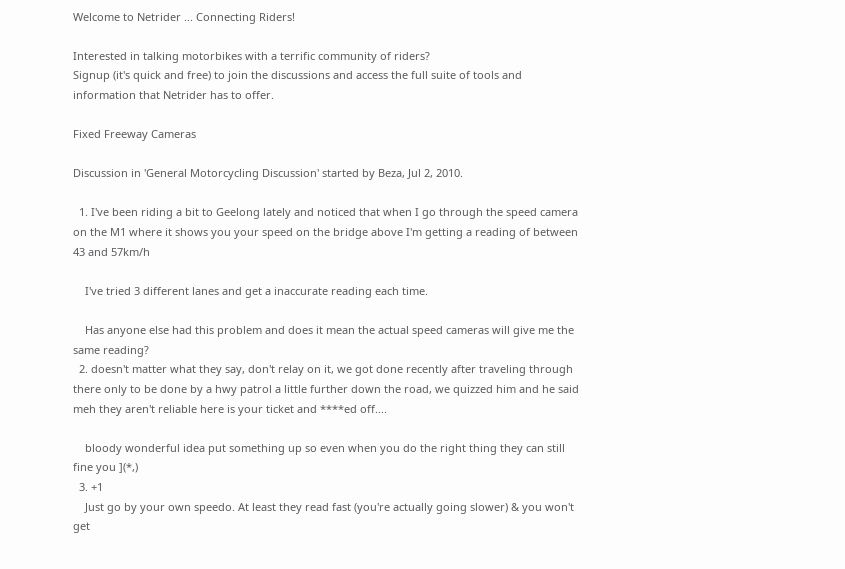Welcome to Netrider ... Connecting Riders!

Interested in talking motorbikes with a terrific community of riders?
Signup (it's quick and free) to join the discussions and access the full suite of tools and information that Netrider has to offer.

Fixed Freeway Cameras

Discussion in 'General Motorcycling Discussion' started by Beza, Jul 2, 2010.

  1. I've been riding a bit to Geelong lately and noticed that when I go through the speed camera on the M1 where it shows you your speed on the bridge above I'm getting a reading of between 43 and 57km/h

    I've tried 3 different lanes and get a inaccurate reading each time.

    Has anyone else had this problem and does it mean the actual speed cameras will give me the same reading?
  2. doesn't matter what they say, don't relay on it, we got done recently after traveling through there only to be done by a hwy patrol a little further down the road, we quizzed him and he said meh they aren't reliable here is your ticket and ****ed off....

    bloody wonderful idea put something up so even when you do the right thing they can still fine you ](*,)
  3. +1
    Just go by your own speedo. At least they read fast (you're actually going slower) & you won't get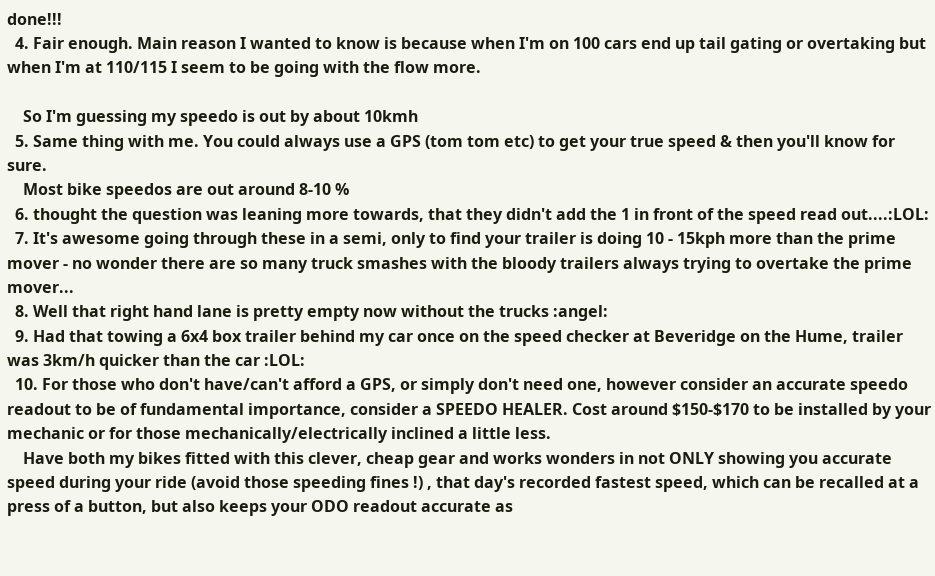done!!!
  4. Fair enough. Main reason I wanted to know is because when I'm on 100 cars end up tail gating or overtaking but when I'm at 110/115 I seem to be going with the flow more.

    So I'm guessing my speedo is out by about 10kmh
  5. Same thing with me. You could always use a GPS (tom tom etc) to get your true speed & then you'll know for sure.
    Most bike speedos are out around 8-10 %
  6. thought the question was leaning more towards, that they didn't add the 1 in front of the speed read out....:LOL:
  7. It's awesome going through these in a semi, only to find your trailer is doing 10 - 15kph more than the prime mover - no wonder there are so many truck smashes with the bloody trailers always trying to overtake the prime mover...
  8. Well that right hand lane is pretty empty now without the trucks :angel:
  9. Had that towing a 6x4 box trailer behind my car once on the speed checker at Beveridge on the Hume, trailer was 3km/h quicker than the car :LOL:
  10. For those who don't have/can't afford a GPS, or simply don't need one, however consider an accurate speedo readout to be of fundamental importance, consider a SPEEDO HEALER. Cost around $150-$170 to be installed by your mechanic or for those mechanically/electrically inclined a little less.
    Have both my bikes fitted with this clever, cheap gear and works wonders in not ONLY showing you accurate speed during your ride (avoid those speeding fines !) , that day's recorded fastest speed, which can be recalled at a press of a button, but also keeps your ODO readout accurate as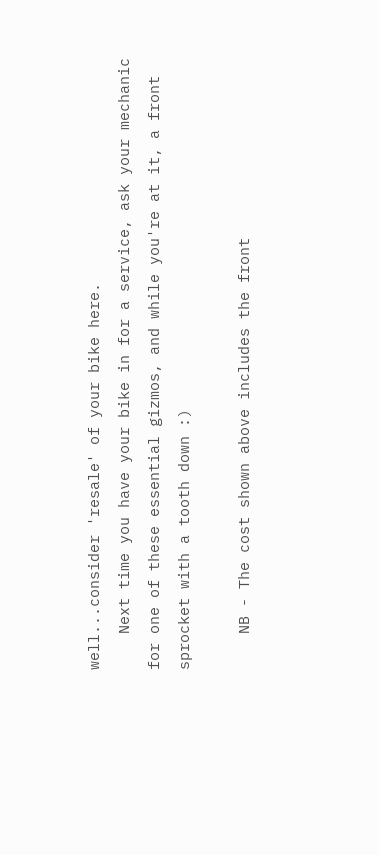well...consider 'resale' of your bike here.
    Next time you have your bike in for a service, ask your mechanic for one of these essential gizmos, and while you're at it, a front sprocket with a tooth down :)

    NB - The cost shown above includes the front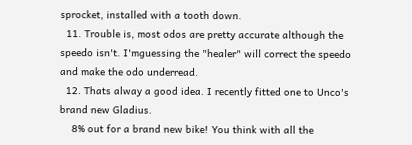sprocket, installed with a tooth down.
  11. Trouble is, most odos are pretty accurate although the speedo isn't. I'mguessing the "healer" will correct the speedo and make the odo underread.
  12. Thats alway a good idea. I recently fitted one to Unco's brand new Gladius.
    8% out for a brand new bike! You think with all the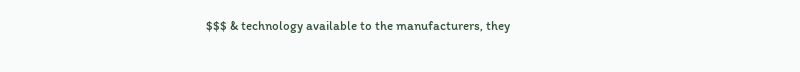$$$ & technology available to the manufacturers, they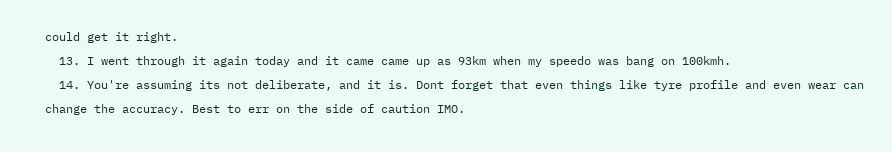could get it right.
  13. I went through it again today and it came came up as 93km when my speedo was bang on 100kmh.
  14. You're assuming its not deliberate, and it is. Dont forget that even things like tyre profile and even wear can change the accuracy. Best to err on the side of caution IMO.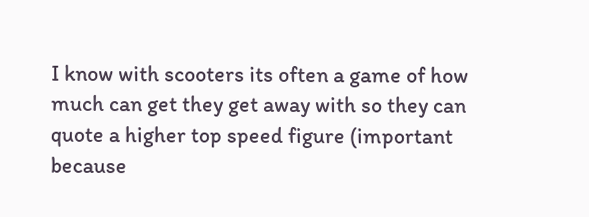I know with scooters its often a game of how much can get they get away with so they can quote a higher top speed figure (important because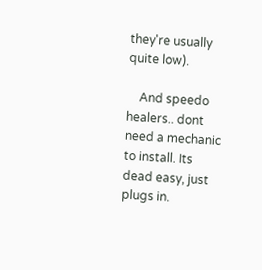they're usually quite low).

    And speedo healers.. dont need a mechanic to install. Its dead easy, just plugs in.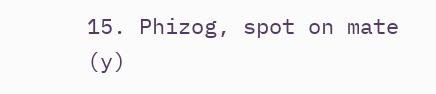15. Phizog, spot on mate (y)